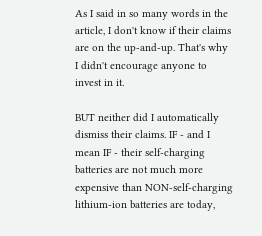As I said in so many words in the article, I don't know if their claims are on the up-and-up. That's why I didn't encourage anyone to invest in it.

BUT neither did I automatically dismiss their claims. IF - and I mean IF - their self-charging batteries are not much more expensive than NON-self-charging lithium-ion batteries are today,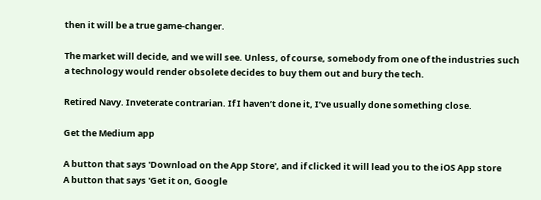then it will be a true game-changer.

The market will decide, and we will see. Unless, of course, somebody from one of the industries such a technology would render obsolete decides to buy them out and bury the tech.

Retired Navy. Inveterate contrarian. If I haven’t done it, I’ve usually done something close.

Get the Medium app

A button that says 'Download on the App Store', and if clicked it will lead you to the iOS App store
A button that says 'Get it on, Google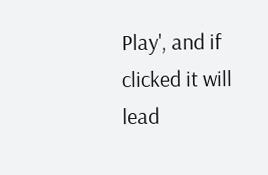Play', and if clicked it will lead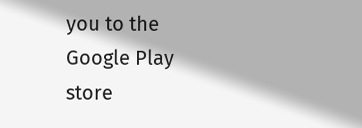you to the Google Play store